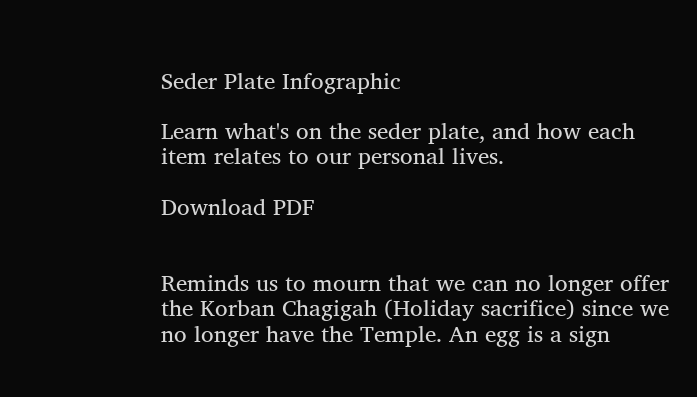Seder Plate Infographic

Learn what's on the seder plate, and how each item relates to our personal lives.

Download PDF


Reminds us to mourn that we can no longer offer the Korban Chagigah (Holiday sacrifice) since we no longer have the Temple. An egg is a sign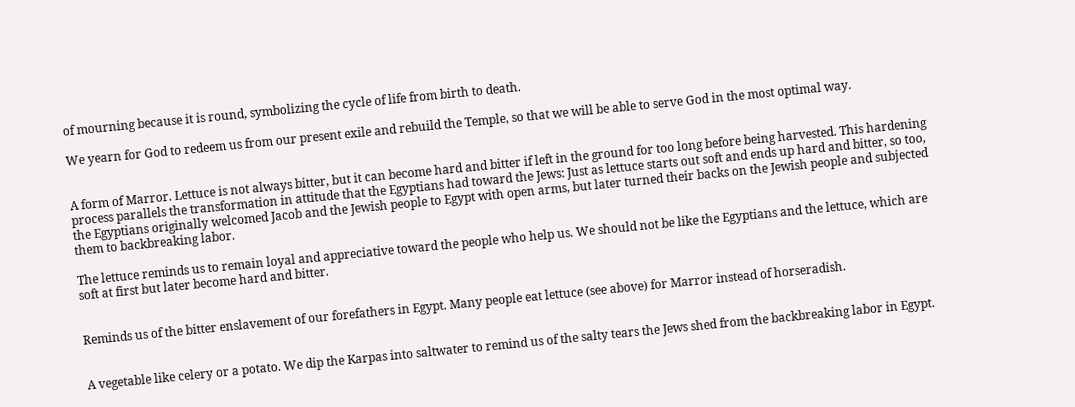of mourning because it is round, symbolizing the cycle of life from birth to death.

We yearn for God to redeem us from our present exile and rebuild the Temple, so that we will be able to serve God in the most optimal way.


A form of Marror. Lettuce is not always bitter, but it can become hard and bitter if left in the ground for too long before being harvested. This hardening process parallels the transformation in attitude that the Egyptians had toward the Jews: Just as lettuce starts out soft and ends up hard and bitter, so too, the Egyptians originally welcomed Jacob and the Jewish people to Egypt with open arms, but later turned their backs on the Jewish people and subjected them to backbreaking labor.

The lettuce reminds us to remain loyal and appreciative toward the people who help us. We should not be like the Egyptians and the lettuce, which are soft at first but later become hard and bitter.


Reminds us of the bitter enslavement of our forefathers in Egypt. Many people eat lettuce (see above) for Marror instead of horseradish.


A vegetable like celery or a potato. We dip the Karpas into saltwater to remind us of the salty tears the Jews shed from the backbreaking labor in Egypt.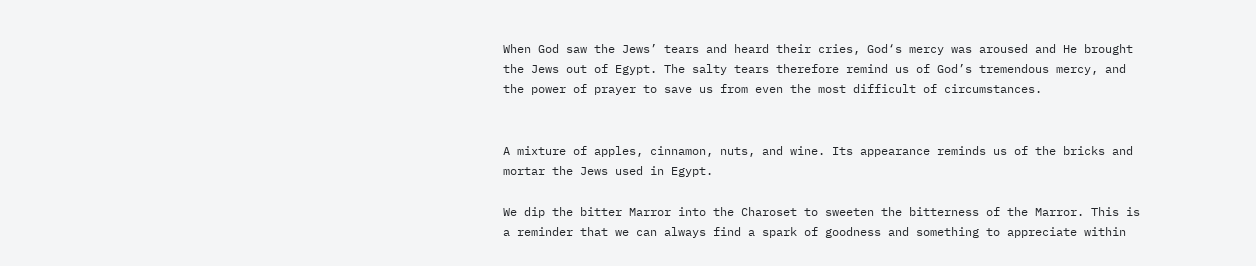When God saw the Jews’ tears and heard their cries, God‘s mercy was aroused and He brought the Jews out of Egypt. The salty tears therefore remind us of God’s tremendous mercy, and the power of prayer to save us from even the most difficult of circumstances.


A mixture of apples, cinnamon, nuts, and wine. Its appearance reminds us of the bricks and mortar the Jews used in Egypt.

We dip the bitter Marror into the Charoset to sweeten the bitterness of the Marror. This is a reminder that we can always find a spark of goodness and something to appreciate within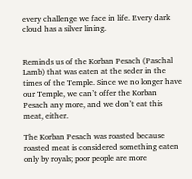every challenge we face in life. Every dark cloud has a silver lining.


Reminds us of the Korban Pesach (Paschal Lamb) that was eaten at the seder in the times of the Temple. Since we no longer have our Temple, we can’t offer the Korban Pesach any more, and we don’t eat this meat, either.

The Korban Pesach was roasted because roasted meat is considered something eaten only by royals; poor people are more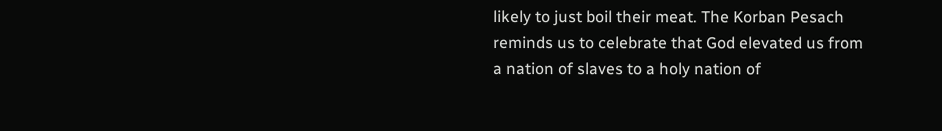likely to just boil their meat. The Korban Pesach reminds us to celebrate that God elevated us from a nation of slaves to a holy nation of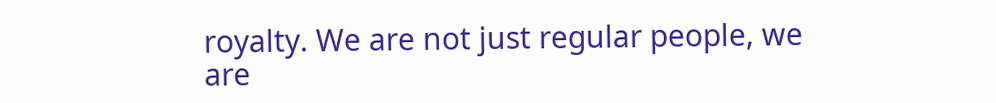royalty. We are not just regular people, we are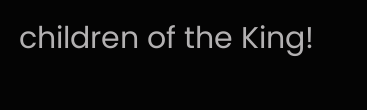children of the King!